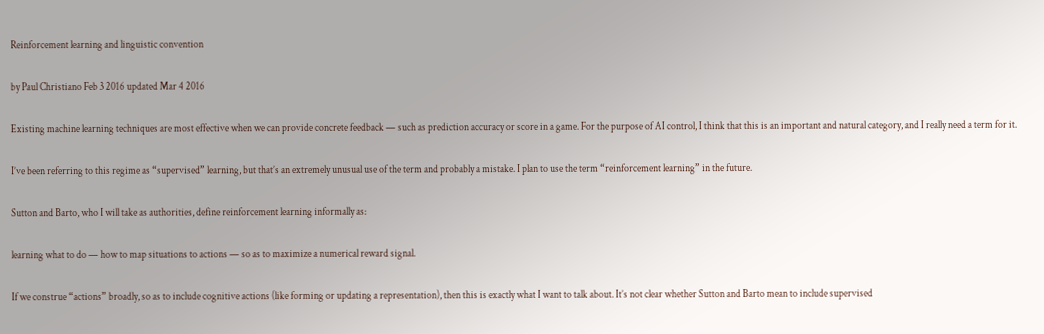Reinforcement learning and linguistic convention

by Paul Christiano Feb 3 2016 updated Mar 4 2016

Existing machine learning techniques are most effective when we can provide concrete feedback — such as prediction accuracy or score in a game. For the purpose of AI control, I think that this is an important and natural category, and I really need a term for it.

I’ve been referring to this regime as “supervised” learning, but that’s an extremely unusual use of the term and probably a mistake. I plan to use the term “reinforcement learning” in the future.

Sutton and Barto, who I will take as authorities, define reinforcement learning informally as:

learning what to do — how to map situations to actions — so as to maximize a numerical reward signal.

If we construe “actions” broadly, so as to include cognitive actions (like forming or updating a representation), then this is exactly what I want to talk about. It’s not clear whether Sutton and Barto mean to include supervised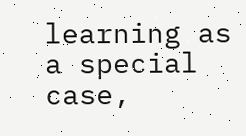learning as a special case,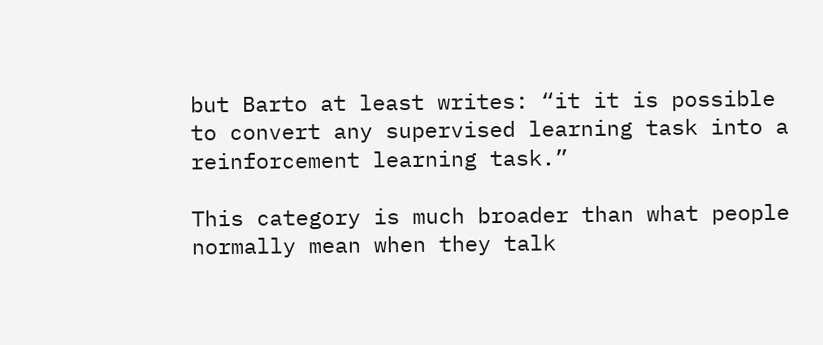but Barto at least writes: “it it is possible to convert any supervised learning task into a reinforcement learning task.”

This category is much broader than what people normally mean when they talk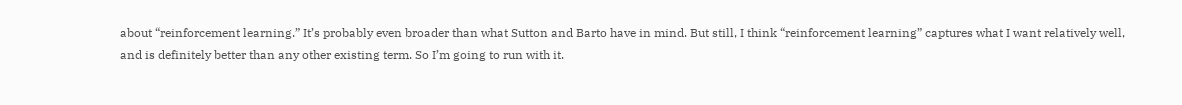about “reinforcement learning.” It’s probably even broader than what Sutton and Barto have in mind. But still, I think “reinforcement learning” captures what I want relatively well, and is definitely better than any other existing term. So I’m going to run with it.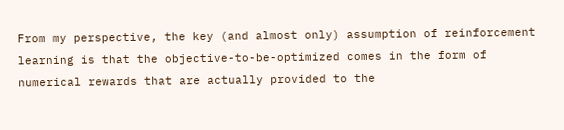From my perspective, the key (and almost only) assumption of reinforcement learning is that the objective-to-be-optimized comes in the form of numerical rewards that are actually provided to the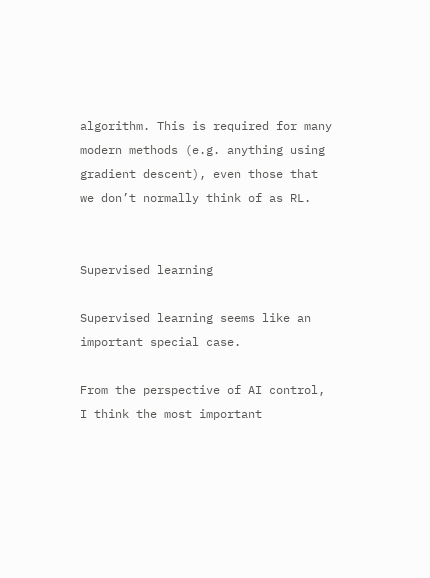algorithm. This is required for many modern methods (e.g. anything using gradient descent), even those that we don’t normally think of as RL.


Supervised learning

Supervised learning seems like an important special case.

From the perspective of AI control, I think the most important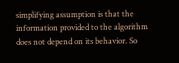simplifying assumption is that the information provided to the algorithm does not depend on its behavior. So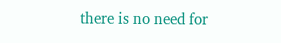there is no need for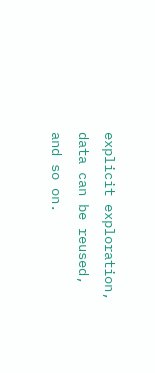explicit exploration, data can be reused, and so on.